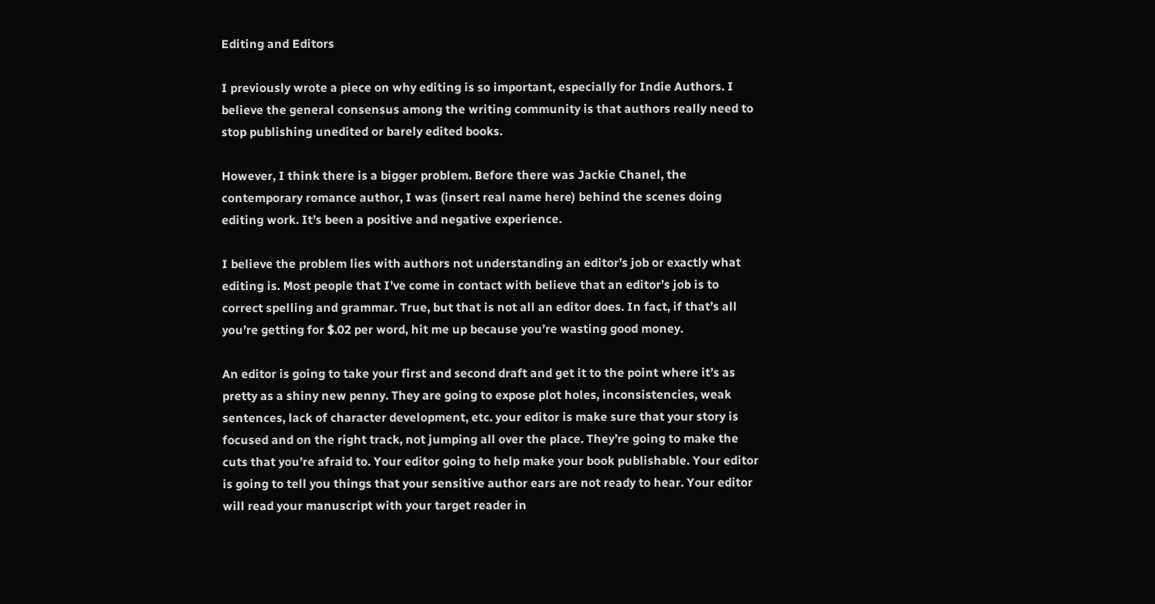Editing and Editors

I previously wrote a piece on why editing is so important, especially for Indie Authors. I believe the general consensus among the writing community is that authors really need to stop publishing unedited or barely edited books.

However, I think there is a bigger problem. Before there was Jackie Chanel, the contemporary romance author, I was (insert real name here) behind the scenes doing editing work. It’s been a positive and negative experience.

I believe the problem lies with authors not understanding an editor’s job or exactly what editing is. Most people that I’ve come in contact with believe that an editor’s job is to correct spelling and grammar. True, but that is not all an editor does. In fact, if that’s all you’re getting for $.02 per word, hit me up because you’re wasting good money.

An editor is going to take your first and second draft and get it to the point where it’s as pretty as a shiny new penny. They are going to expose plot holes, inconsistencies, weak sentences, lack of character development, etc. your editor is make sure that your story is focused and on the right track, not jumping all over the place. They’re going to make the cuts that you’re afraid to. Your editor going to help make your book publishable. Your editor is going to tell you things that your sensitive author ears are not ready to hear. Your editor will read your manuscript with your target reader in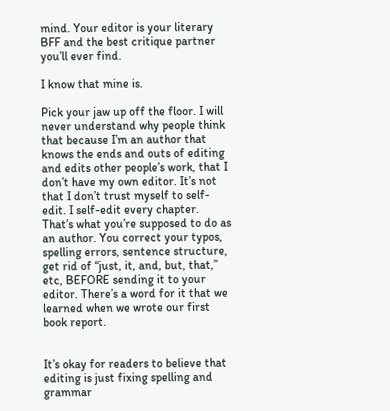mind. Your editor is your literary BFF and the best critique partner you’ll ever find.

I know that mine is.

Pick your jaw up off the floor. I will never understand why people think that because I’m an author that knows the ends and outs of editing and edits other people’s work, that I don’t have my own editor. It’s not that I don’t trust myself to self-edit. I self-edit every chapter. That’s what you’re supposed to do as an author. You correct your typos, spelling errors, sentence structure, get rid of “just, it, and, but, that,” etc, BEFORE sending it to your editor. There’s a word for it that we learned when we wrote our first book report.


It’s okay for readers to believe that editing is just fixing spelling and grammar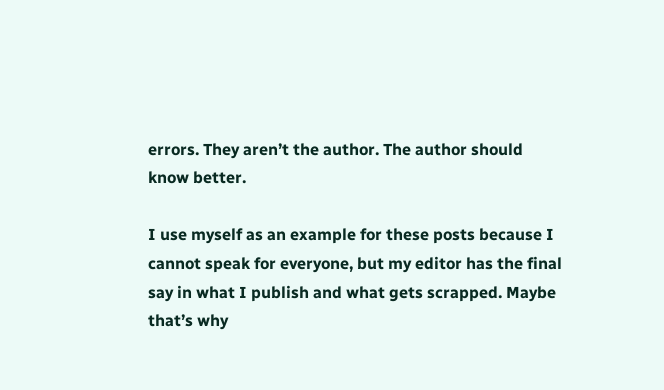errors. They aren’t the author. The author should know better.

I use myself as an example for these posts because I cannot speak for everyone, but my editor has the final say in what I publish and what gets scrapped. Maybe that’s why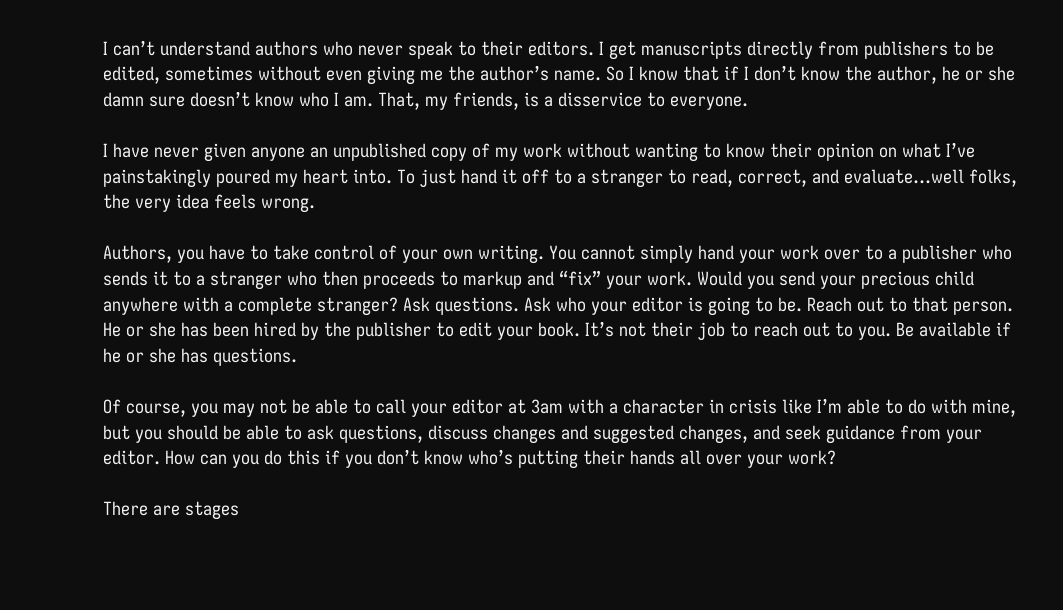I can’t understand authors who never speak to their editors. I get manuscripts directly from publishers to be edited, sometimes without even giving me the author’s name. So I know that if I don’t know the author, he or she damn sure doesn’t know who I am. That, my friends, is a disservice to everyone.

I have never given anyone an unpublished copy of my work without wanting to know their opinion on what I’ve painstakingly poured my heart into. To just hand it off to a stranger to read, correct, and evaluate…well folks, the very idea feels wrong.

Authors, you have to take control of your own writing. You cannot simply hand your work over to a publisher who sends it to a stranger who then proceeds to markup and “fix” your work. Would you send your precious child anywhere with a complete stranger? Ask questions. Ask who your editor is going to be. Reach out to that person. He or she has been hired by the publisher to edit your book. It’s not their job to reach out to you. Be available if he or she has questions.

Of course, you may not be able to call your editor at 3am with a character in crisis like I’m able to do with mine, but you should be able to ask questions, discuss changes and suggested changes, and seek guidance from your editor. How can you do this if you don’t know who’s putting their hands all over your work?

There are stages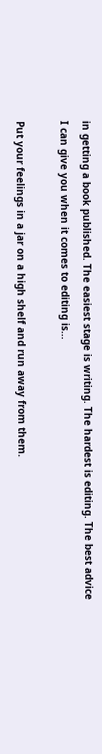in getting a book published. The easiest stage is writing. The hardest is editing. The best advice I can give you when it comes to editing is…

Put your feelings in a jar on a high shelf and run away from them.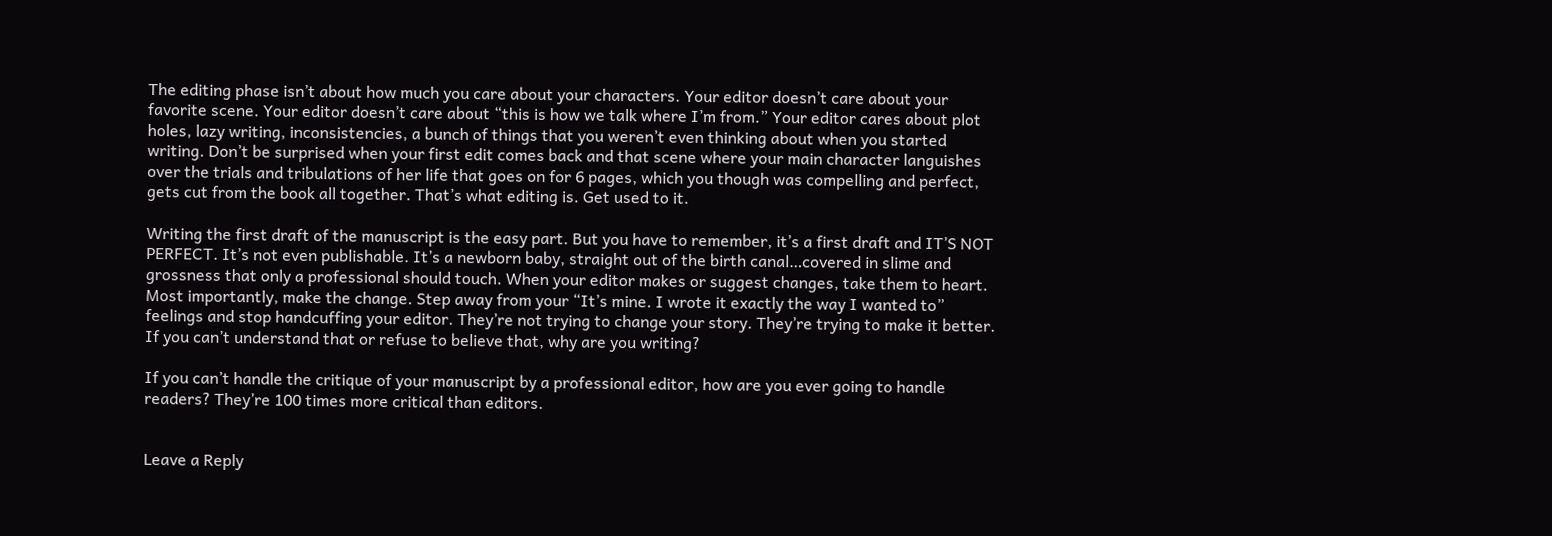The editing phase isn’t about how much you care about your characters. Your editor doesn’t care about your favorite scene. Your editor doesn’t care about “this is how we talk where I’m from.” Your editor cares about plot holes, lazy writing, inconsistencies, a bunch of things that you weren’t even thinking about when you started writing. Don’t be surprised when your first edit comes back and that scene where your main character languishes over the trials and tribulations of her life that goes on for 6 pages, which you though was compelling and perfect, gets cut from the book all together. That’s what editing is. Get used to it.

Writing the first draft of the manuscript is the easy part. But you have to remember, it’s a first draft and IT’S NOT PERFECT. It’s not even publishable. It’s a newborn baby, straight out of the birth canal…covered in slime and grossness that only a professional should touch. When your editor makes or suggest changes, take them to heart. Most importantly, make the change. Step away from your “It’s mine. I wrote it exactly the way I wanted to” feelings and stop handcuffing your editor. They’re not trying to change your story. They’re trying to make it better. If you can’t understand that or refuse to believe that, why are you writing?

If you can’t handle the critique of your manuscript by a professional editor, how are you ever going to handle readers? They’re 100 times more critical than editors.


Leave a Reply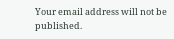Your email address will not be published.